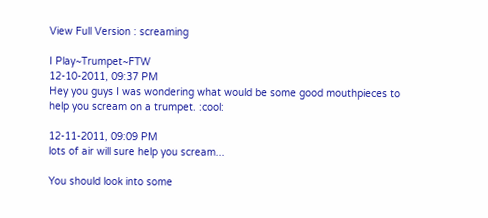View Full Version : screaming

I Play~Trumpet~FTW
12-10-2011, 09:37 PM
Hey you guys I was wondering what would be some good mouthpieces to help you scream on a trumpet. :cool:

12-11-2011, 09:09 PM
lots of air will sure help you scream...

You should look into some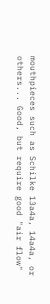mouthpieces such as Schilke 13a4a, 14a4a, or others... Good, but require good "air flow"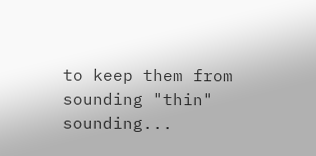to keep them from sounding "thin" sounding...